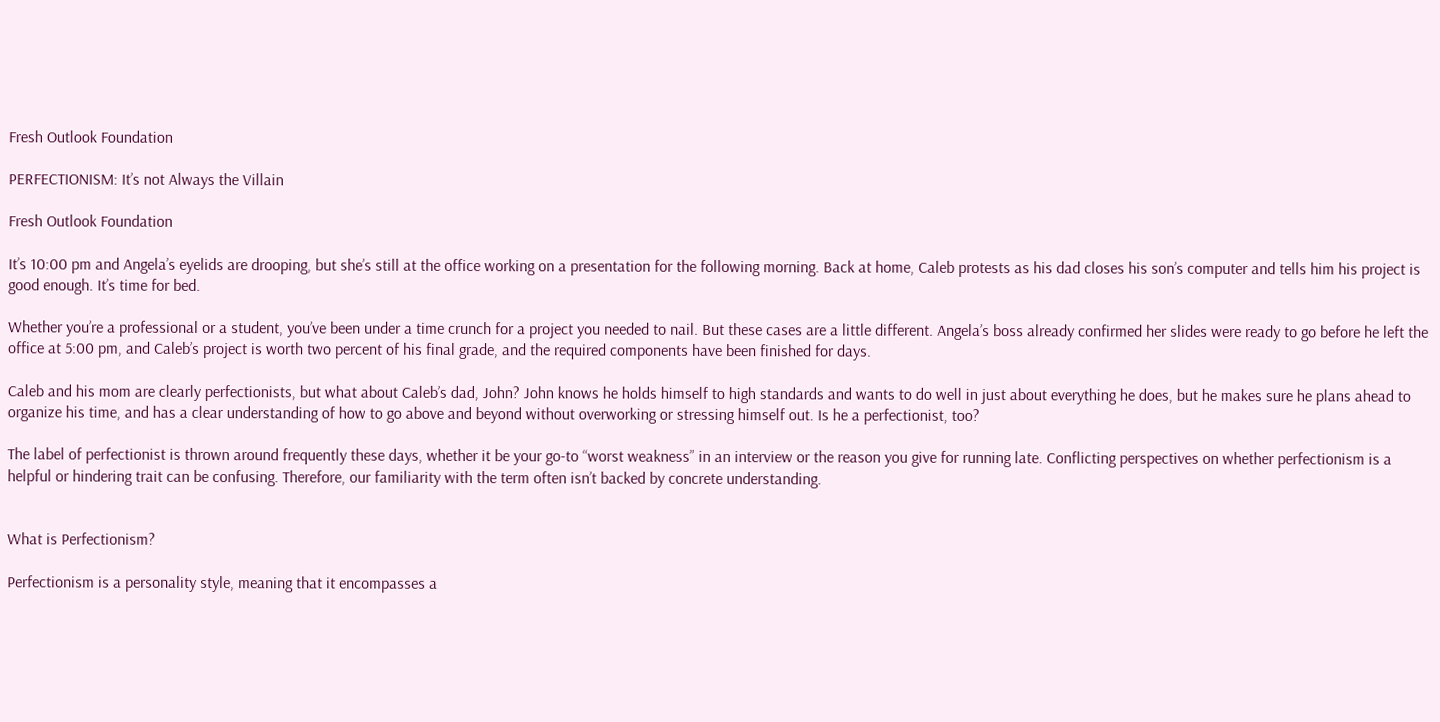Fresh Outlook Foundation

PERFECTIONISM: It’s not Always the Villain

Fresh Outlook Foundation

It’s 10:00 pm and Angela’s eyelids are drooping, but she’s still at the office working on a presentation for the following morning. Back at home, Caleb protests as his dad closes his son’s computer and tells him his project is good enough. It’s time for bed.

Whether you’re a professional or a student, you’ve been under a time crunch for a project you needed to nail. But these cases are a little different. Angela’s boss already confirmed her slides were ready to go before he left the office at 5:00 pm, and Caleb’s project is worth two percent of his final grade, and the required components have been finished for days.

Caleb and his mom are clearly perfectionists, but what about Caleb’s dad, John? John knows he holds himself to high standards and wants to do well in just about everything he does, but he makes sure he plans ahead to organize his time, and has a clear understanding of how to go above and beyond without overworking or stressing himself out. Is he a perfectionist, too?

The label of perfectionist is thrown around frequently these days, whether it be your go-to “worst weakness” in an interview or the reason you give for running late. Conflicting perspectives on whether perfectionism is a helpful or hindering trait can be confusing. Therefore, our familiarity with the term often isn’t backed by concrete understanding.


What is Perfectionism?

Perfectionism is a personality style, meaning that it encompasses a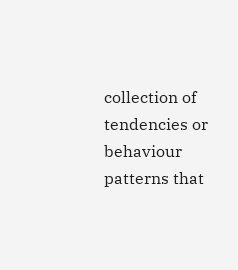collection of tendencies or behaviour patterns that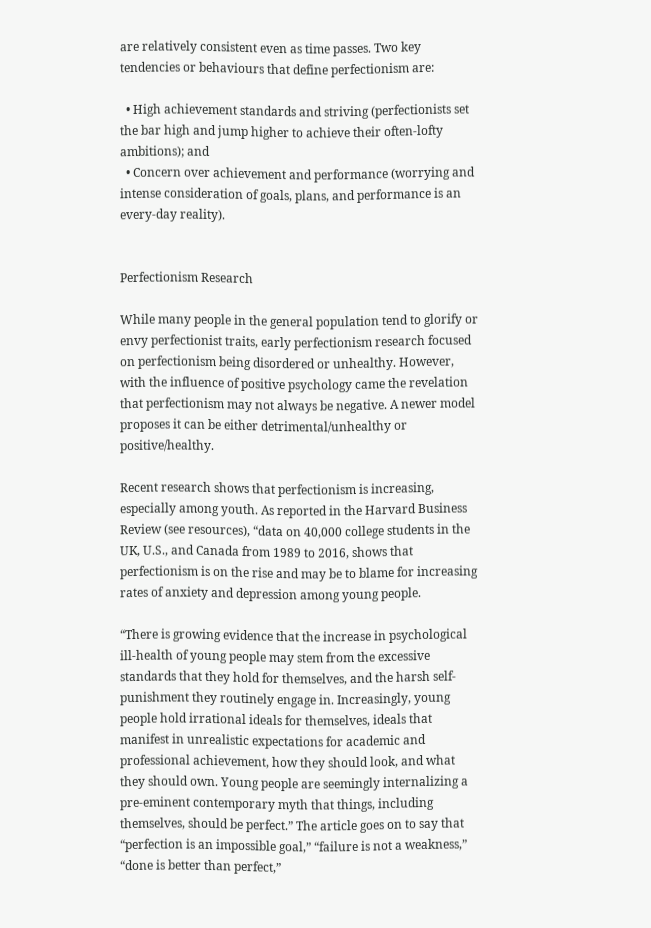are relatively consistent even as time passes. Two key tendencies or behaviours that define perfectionism are:

  • High achievement standards and striving (perfectionists set the bar high and jump higher to achieve their often-lofty ambitions); and
  • Concern over achievement and performance (worrying and intense consideration of goals, plans, and performance is an every-day reality).


Perfectionism Research

While many people in the general population tend to glorify or envy perfectionist traits, early perfectionism research focused on perfectionism being disordered or unhealthy. However, with the influence of positive psychology came the revelation that perfectionism may not always be negative. A newer model proposes it can be either detrimental/unhealthy or positive/healthy.

Recent research shows that perfectionism is increasing, especially among youth. As reported in the Harvard Business Review (see resources), “data on 40,000 college students in the UK, U.S., and Canada from 1989 to 2016, shows that perfectionism is on the rise and may be to blame for increasing rates of anxiety and depression among young people.

“There is growing evidence that the increase in psychological ill-health of young people may stem from the excessive standards that they hold for themselves, and the harsh self-punishment they routinely engage in. Increasingly, young people hold irrational ideals for themselves, ideals that manifest in unrealistic expectations for academic and professional achievement, how they should look, and what they should own. Young people are seemingly internalizing a pre-eminent contemporary myth that things, including themselves, should be perfect.” The article goes on to say that “perfection is an impossible goal,” “failure is not a weakness,” “done is better than perfect,”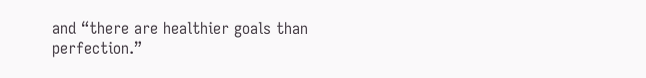and “there are healthier goals than perfection.”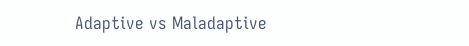Adaptive vs Maladaptive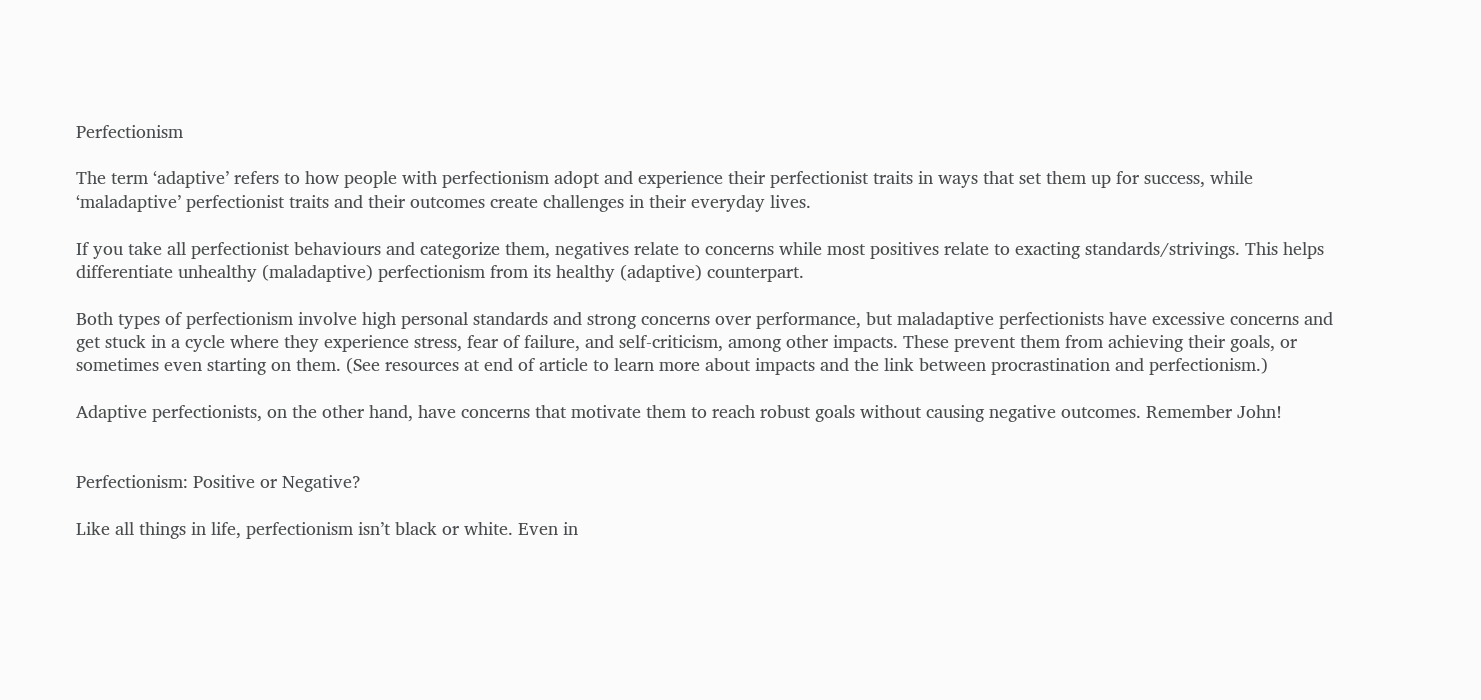Perfectionism

The term ‘adaptive’ refers to how people with perfectionism adopt and experience their perfectionist traits in ways that set them up for success, while ‘maladaptive’ perfectionist traits and their outcomes create challenges in their everyday lives.

If you take all perfectionist behaviours and categorize them, negatives relate to concerns while most positives relate to exacting standards/strivings. This helps differentiate unhealthy (maladaptive) perfectionism from its healthy (adaptive) counterpart.

Both types of perfectionism involve high personal standards and strong concerns over performance, but maladaptive perfectionists have excessive concerns and get stuck in a cycle where they experience stress, fear of failure, and self-criticism, among other impacts. These prevent them from achieving their goals, or sometimes even starting on them. (See resources at end of article to learn more about impacts and the link between procrastination and perfectionism.)

Adaptive perfectionists, on the other hand, have concerns that motivate them to reach robust goals without causing negative outcomes. Remember John!


Perfectionism: Positive or Negative?

Like all things in life, perfectionism isn’t black or white. Even in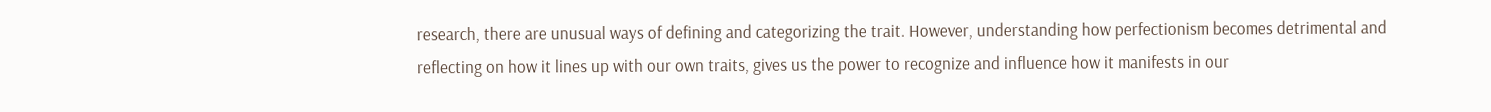research, there are unusual ways of defining and categorizing the trait. However, understanding how perfectionism becomes detrimental and reflecting on how it lines up with our own traits, gives us the power to recognize and influence how it manifests in our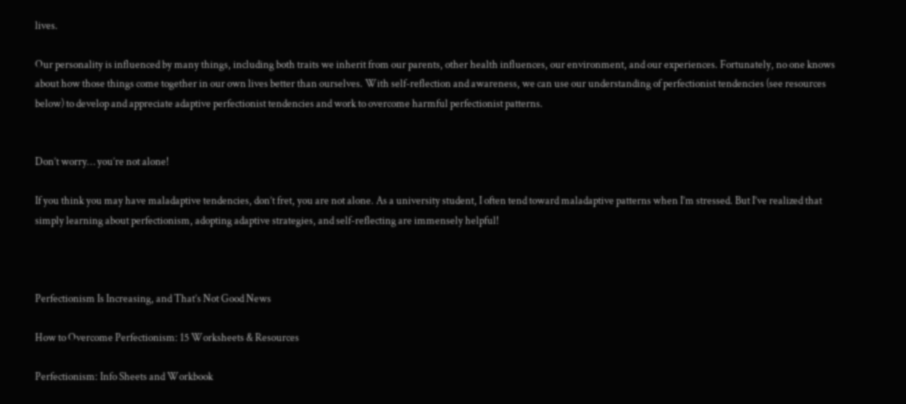lives.

Our personality is influenced by many things, including both traits we inherit from our parents, other health influences, our environment, and our experiences. Fortunately, no one knows about how those things come together in our own lives better than ourselves. With self-reflection and awareness, we can use our understanding of perfectionist tendencies (see resources below) to develop and appreciate adaptive perfectionist tendencies and work to overcome harmful perfectionist patterns.


Don’t worry… you’re not alone!

If you think you may have maladaptive tendencies, don’t fret, you are not alone. As a university student, I often tend toward maladaptive patterns when I’m stressed. But I’ve realized that simply learning about perfectionism, adopting adaptive strategies, and self-reflecting are immensely helpful!



Perfectionism Is Increasing, and That’s Not Good News

How to Overcome Perfectionism: 15 Worksheets & Resources

Perfectionism: Info Sheets and Workbook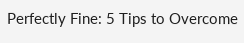Perfectly Fine: 5 Tips to Overcome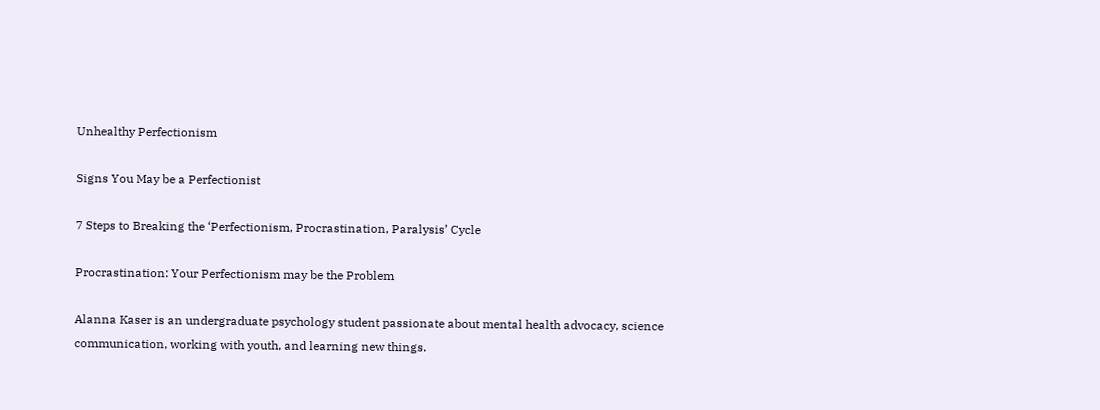Unhealthy Perfectionism

Signs You May be a Perfectionist

7 Steps to Breaking the ‘Perfectionism, Procrastination, Paralysis’ Cycle

Procrastination: Your Perfectionism may be the Problem

Alanna Kaser is an undergraduate psychology student passionate about mental health advocacy, science communication, working with youth, and learning new things.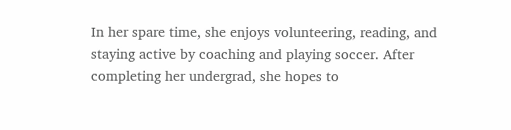In her spare time, she enjoys volunteering, reading, and staying active by coaching and playing soccer. After completing her undergrad, she hopes to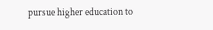pursue higher education to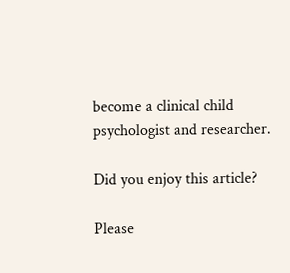become a clinical child psychologist and researcher.

Did you enjoy this article?

Please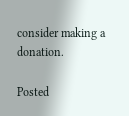consider making a donation.

Posted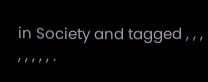in Society and tagged , , , , , , , , .